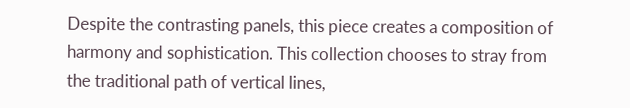Despite the contrasting panels, this piece creates a composition of harmony and sophistication. This collection chooses to stray from the traditional path of vertical lines,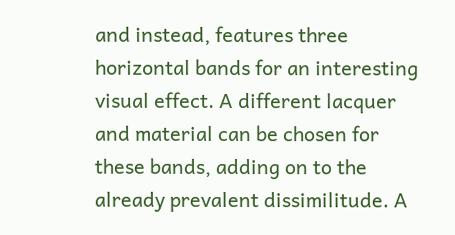and instead, features three horizontal bands for an interesting visual effect. A different lacquer and material can be chosen for these bands, adding on to the already prevalent dissimilitude. A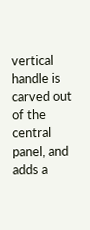vertical handle is carved out of the central panel, and adds a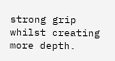strong grip whilst creating more depth.